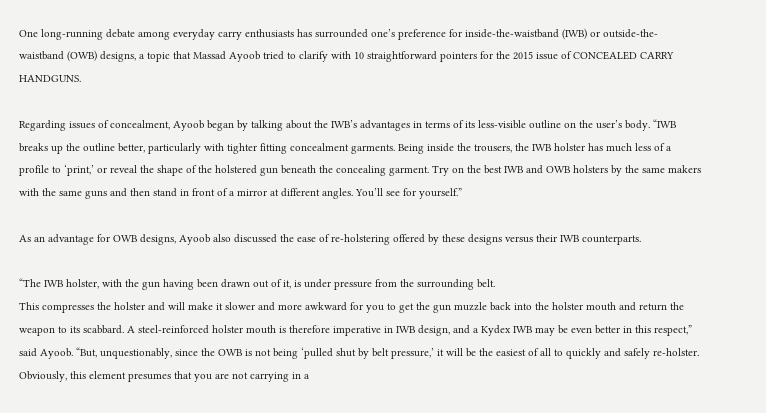One long-running debate among everyday carry enthusiasts has surrounded one’s preference for inside-the-waistband (IWB) or outside-the-waistband (OWB) designs, a topic that Massad Ayoob tried to clarify with 10 straightforward pointers for the 2015 issue of CONCEALED CARRY HANDGUNS.

Regarding issues of concealment, Ayoob began by talking about the IWB’s advantages in terms of its less-visible outline on the user’s body. “IWB breaks up the outline better, particularly with tighter fitting concealment garments. Being inside the trousers, the IWB holster has much less of a profile to ‘print,’ or reveal the shape of the holstered gun beneath the concealing garment. Try on the best IWB and OWB holsters by the same makers with the same guns and then stand in front of a mirror at different angles. You’ll see for yourself.”

As an advantage for OWB designs, Ayoob also discussed the ease of re-holstering offered by these designs versus their IWB counterparts.

“The IWB holster, with the gun having been drawn out of it, is under pressure from the surrounding belt.
This compresses the holster and will make it slower and more awkward for you to get the gun muzzle back into the holster mouth and return the weapon to its scabbard. A steel-reinforced holster mouth is therefore imperative in IWB design, and a Kydex IWB may be even better in this respect,” said Ayoob. “But, unquestionably, since the OWB is not being ‘pulled shut by belt pressure,’ it will be the easiest of all to quickly and safely re-holster. Obviously, this element presumes that you are not carrying in a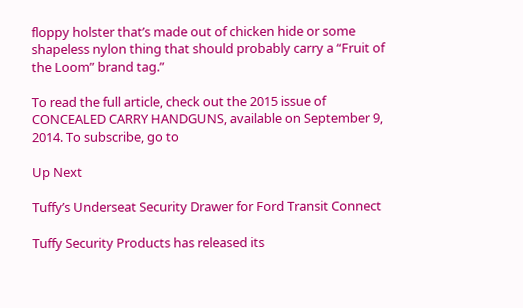floppy holster that’s made out of chicken hide or some shapeless nylon thing that should probably carry a “Fruit of the Loom” brand tag.”

To read the full article, check out the 2015 issue of CONCEALED CARRY HANDGUNS, available on September 9, 2014. To subscribe, go to

Up Next

Tuffy’s Underseat Security Drawer for Ford Transit Connect

Tuffy Security Products has released its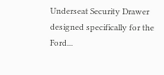Underseat Security Drawer designed specifically for the Ford...